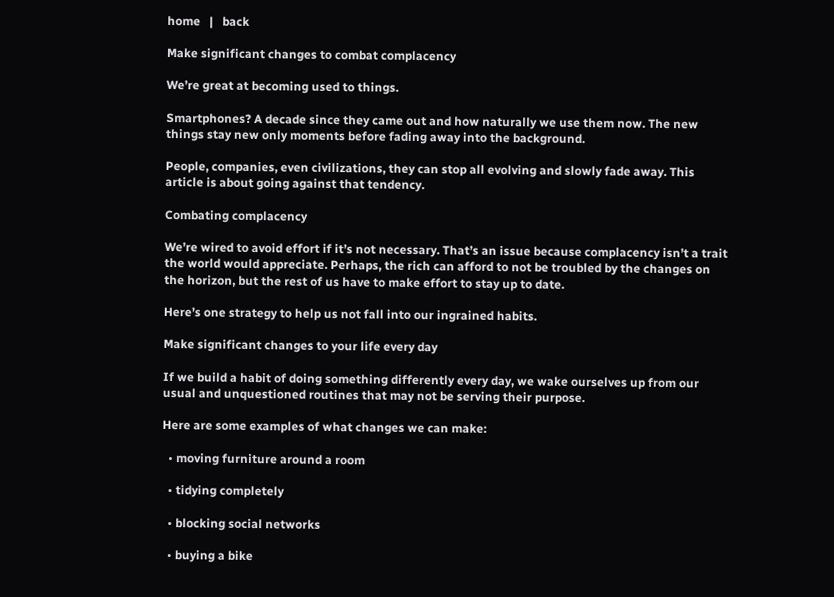home   |   back

Make significant changes to combat complacency

We’re great at becoming used to things.

Smartphones? A decade since they came out and how naturally we use them now. The new things stay new only moments before fading away into the background.

People, companies, even civilizations, they can stop all evolving and slowly fade away. This article is about going against that tendency.

Combating complacency

We’re wired to avoid effort if it’s not necessary. That’s an issue because complacency isn’t a trait the world would appreciate. Perhaps, the rich can afford to not be troubled by the changes on the horizon, but the rest of us have to make effort to stay up to date.

Here’s one strategy to help us not fall into our ingrained habits.

Make significant changes to your life every day

If we build a habit of doing something differently every day, we wake ourselves up from our usual and unquestioned routines that may not be serving their purpose.

Here are some examples of what changes we can make:

  • moving furniture around a room

  • tidying completely

  • blocking social networks

  • buying a bike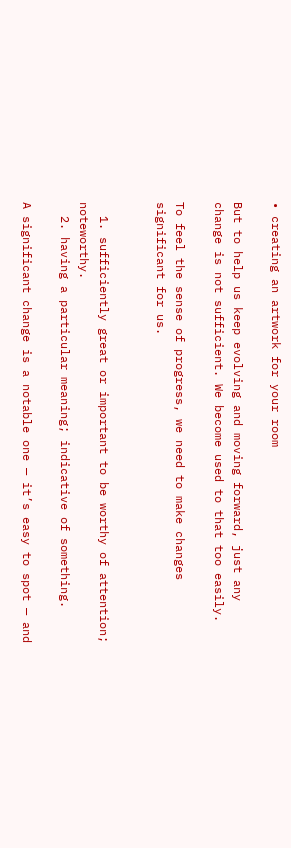• creating an artwork for your room

But to help us keep evolving and moving forward, just any change is not sufficient. We become used to that too easily.

To feel the sense of progress, we need to make changes significant for us.


  1. sufficiently great or important to be worthy of attention; noteworthy.
  2. having a particular meaning; indicative of something.

A significant change is a notable one — it’s easy to spot — and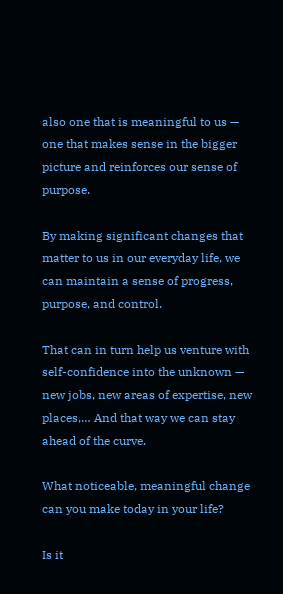also one that is meaningful to us — one that makes sense in the bigger picture and reinforces our sense of purpose.

By making significant changes that matter to us in our everyday life, we can maintain a sense of progress, purpose, and control.

That can in turn help us venture with self-confidence into the unknown — new jobs, new areas of expertise, new places,… And that way we can stay ahead of the curve.

What noticeable, meaningful change can you make today in your life?

Is it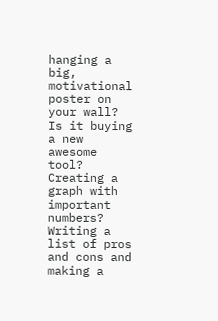hanging a big, motivational poster on your wall? Is it buying a new awesome tool? Creating a graph with important numbers? Writing a list of pros and cons and making a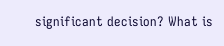significant decision? What is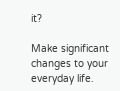it?

Make significant changes to your everyday life.